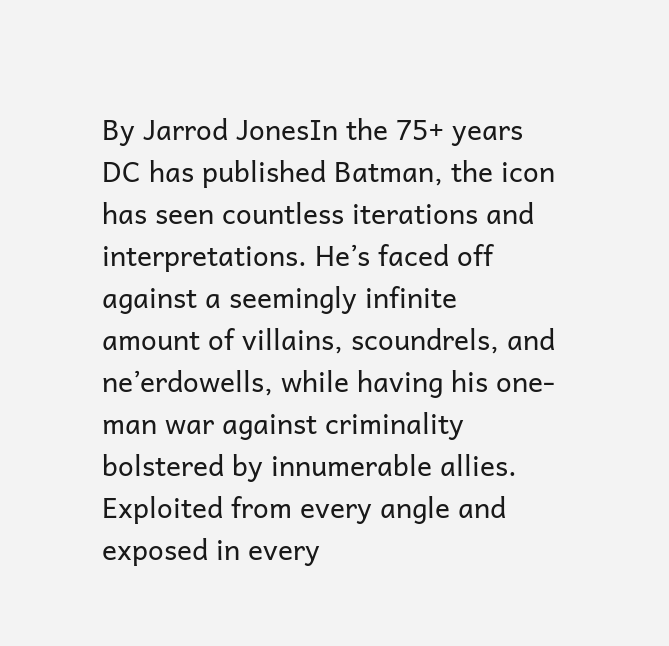By Jarrod JonesIn the 75+ years DC has published Batman, the icon has seen countless iterations and interpretations. He’s faced off against a seemingly infinite amount of villains, scoundrels, and ne’erdowells, while having his one-man war against criminality bolstered by innumerable allies. Exploited from every angle and exposed in every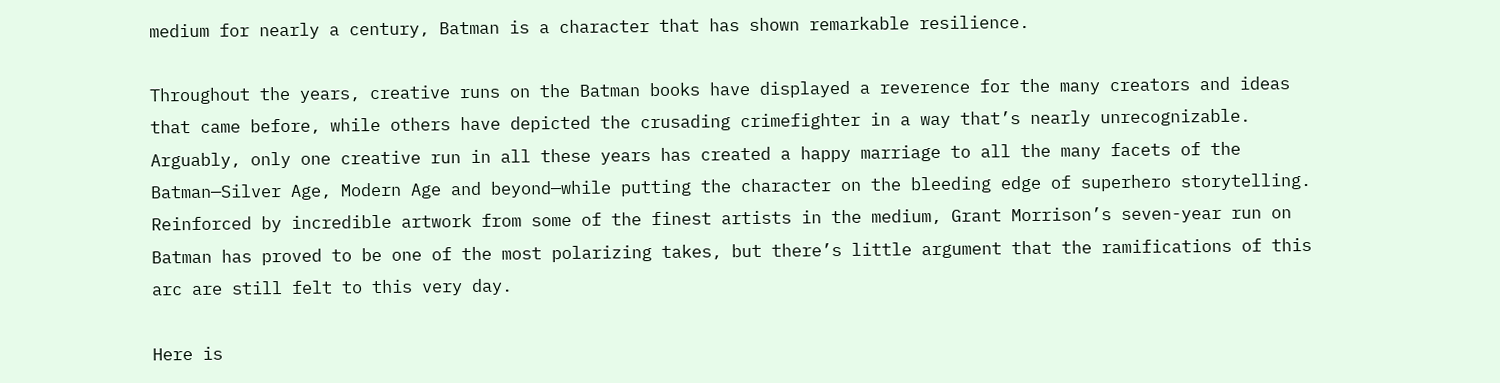medium for nearly a century, Batman is a character that has shown remarkable resilience.

Throughout the years, creative runs on the Batman books have displayed a reverence for the many creators and ideas that came before, while others have depicted the crusading crimefighter in a way that’s nearly unrecognizable. Arguably, only one creative run in all these years has created a happy marriage to all the many facets of the Batman—Silver Age, Modern Age and beyond—while putting the character on the bleeding edge of superhero storytelling. Reinforced by incredible artwork from some of the finest artists in the medium, Grant Morrison’s seven-year run on Batman has proved to be one of the most polarizing takes, but there’s little argument that the ramifications of this arc are still felt to this very day.

Here is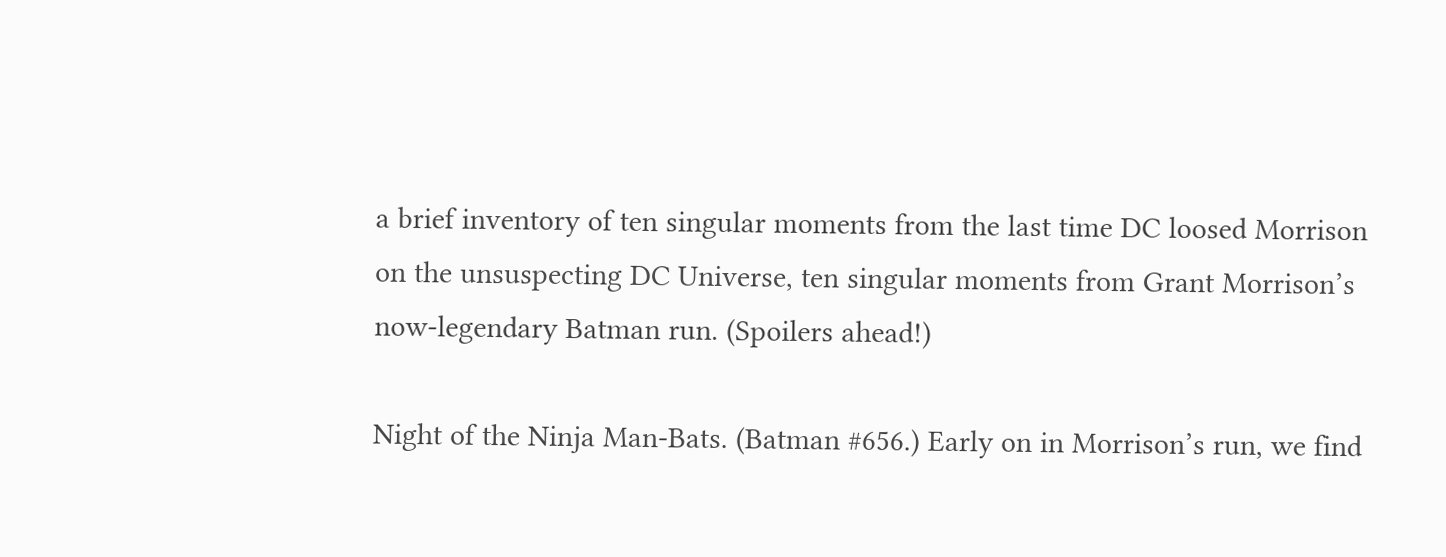a brief inventory of ten singular moments from the last time DC loosed Morrison on the unsuspecting DC Universe, ten singular moments from Grant Morrison’s now-legendary Batman run. (Spoilers ahead!)

Night of the Ninja Man-Bats. (Batman #656.) Early on in Morrison’s run, we find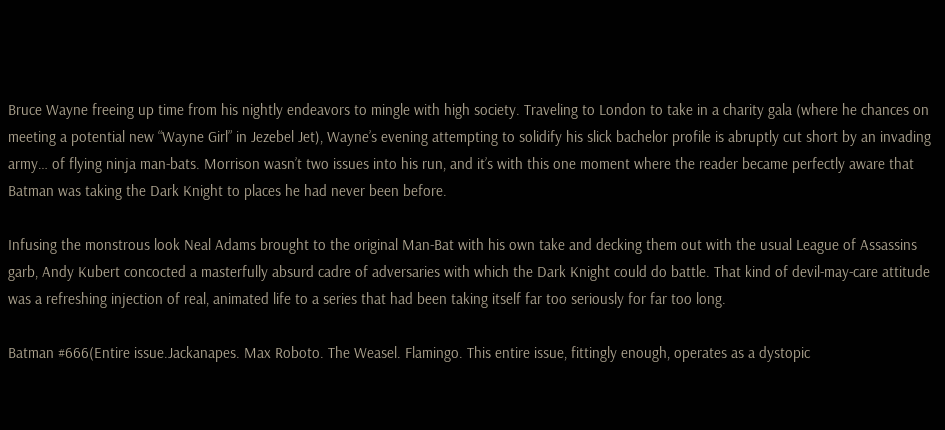Bruce Wayne freeing up time from his nightly endeavors to mingle with high society. Traveling to London to take in a charity gala (where he chances on meeting a potential new “Wayne Girl” in Jezebel Jet), Wayne’s evening attempting to solidify his slick bachelor profile is abruptly cut short by an invading army… of flying ninja man-bats. Morrison wasn’t two issues into his run, and it’s with this one moment where the reader became perfectly aware that Batman was taking the Dark Knight to places he had never been before.

Infusing the monstrous look Neal Adams brought to the original Man-Bat with his own take and decking them out with the usual League of Assassins garb, Andy Kubert concocted a masterfully absurd cadre of adversaries with which the Dark Knight could do battle. That kind of devil-may-care attitude was a refreshing injection of real, animated life to a series that had been taking itself far too seriously for far too long.

Batman #666(Entire issue.Jackanapes. Max Roboto. The Weasel. Flamingo. This entire issue, fittingly enough, operates as a dystopic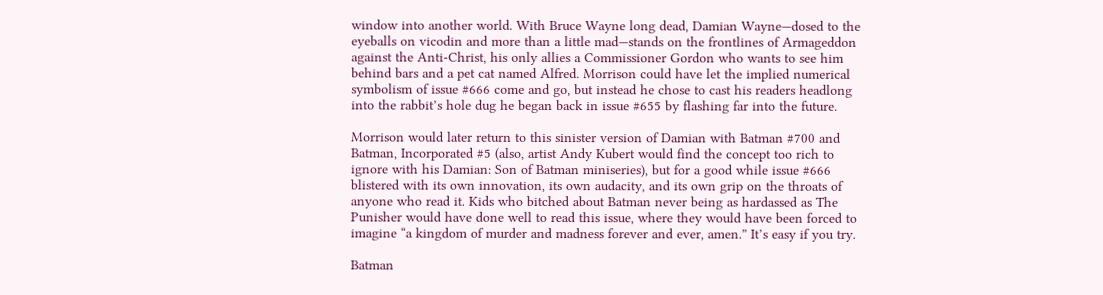window into another world. With Bruce Wayne long dead, Damian Wayne—dosed to the eyeballs on vicodin and more than a little mad—stands on the frontlines of Armageddon against the Anti-Christ, his only allies a Commissioner Gordon who wants to see him behind bars and a pet cat named Alfred. Morrison could have let the implied numerical symbolism of issue #666 come and go, but instead he chose to cast his readers headlong into the rabbit’s hole dug he began back in issue #655 by flashing far into the future.

Morrison would later return to this sinister version of Damian with Batman #700 and Batman, Incorporated #5 (also, artist Andy Kubert would find the concept too rich to ignore with his Damian: Son of Batman miniseries), but for a good while issue #666 blistered with its own innovation, its own audacity, and its own grip on the throats of anyone who read it. Kids who bitched about Batman never being as hardassed as The Punisher would have done well to read this issue, where they would have been forced to imagine “a kingdom of murder and madness forever and ever, amen.” It’s easy if you try.

Batman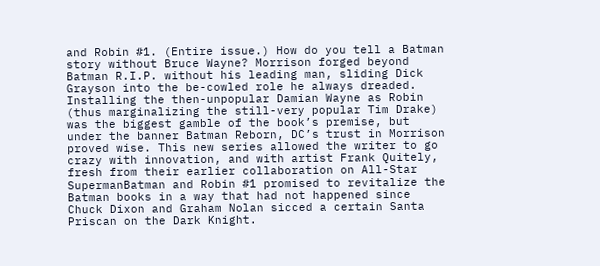and Robin #1. (Entire issue.) How do you tell a Batman story without Bruce Wayne? Morrison forged beyond Batman R.I.P. without his leading man, sliding Dick Grayson into the be-cowled role he always dreaded. Installing the then-unpopular Damian Wayne as Robin (thus marginalizing the still-very popular Tim Drake) was the biggest gamble of the book’s premise, but under the banner Batman Reborn, DC’s trust in Morrison proved wise. This new series allowed the writer to go crazy with innovation, and with artist Frank Quitely, fresh from their earlier collaboration on All-Star SupermanBatman and Robin #1 promised to revitalize the Batman books in a way that had not happened since Chuck Dixon and Graham Nolan sicced a certain Santa Priscan on the Dark Knight.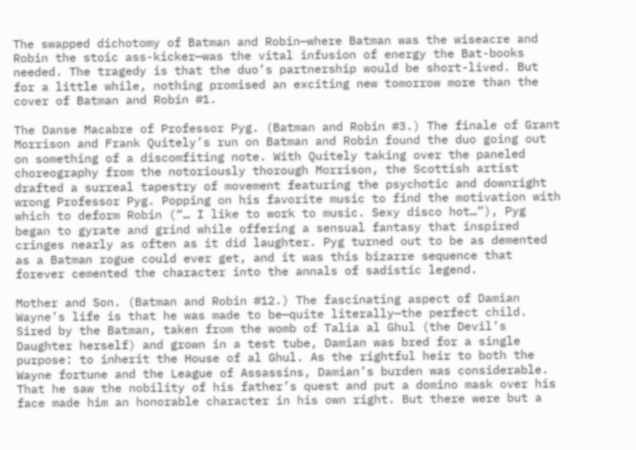The swapped dichotomy of Batman and Robin—where Batman was the wiseacre and Robin the stoic ass-kicker—was the vital infusion of energy the Bat-books needed. The tragedy is that the duo’s partnership would be short-lived. But for a little while, nothing promised an exciting new tomorrow more than the cover of Batman and Robin #1.

The Danse Macabre of Professor Pyg. (Batman and Robin #3.) The finale of Grant Morrison and Frank Quitely’s run on Batman and Robin found the duo going out on something of a discomfiting note. With Quitely taking over the paneled choreography from the notoriously thorough Morrison, the Scottish artist drafted a surreal tapestry of movement featuring the psychotic and downright wrong Professor Pyg. Popping on his favorite music to find the motivation with which to deform Robin (“… I like to work to music. Sexy disco hot…”), Pyg began to gyrate and grind while offering a sensual fantasy that inspired cringes nearly as often as it did laughter. Pyg turned out to be as demented as a Batman rogue could ever get, and it was this bizarre sequence that forever cemented the character into the annals of sadistic legend.

Mother and Son. (Batman and Robin #12.) The fascinating aspect of Damian Wayne’s life is that he was made to be—quite literally—the perfect child. Sired by the Batman, taken from the womb of Talia al Ghul (the Devil’s Daughter herself) and grown in a test tube, Damian was bred for a single purpose: to inherit the House of al Ghul. As the rightful heir to both the Wayne fortune and the League of Assassins, Damian’s burden was considerable. That he saw the nobility of his father’s quest and put a domino mask over his face made him an honorable character in his own right. But there were but a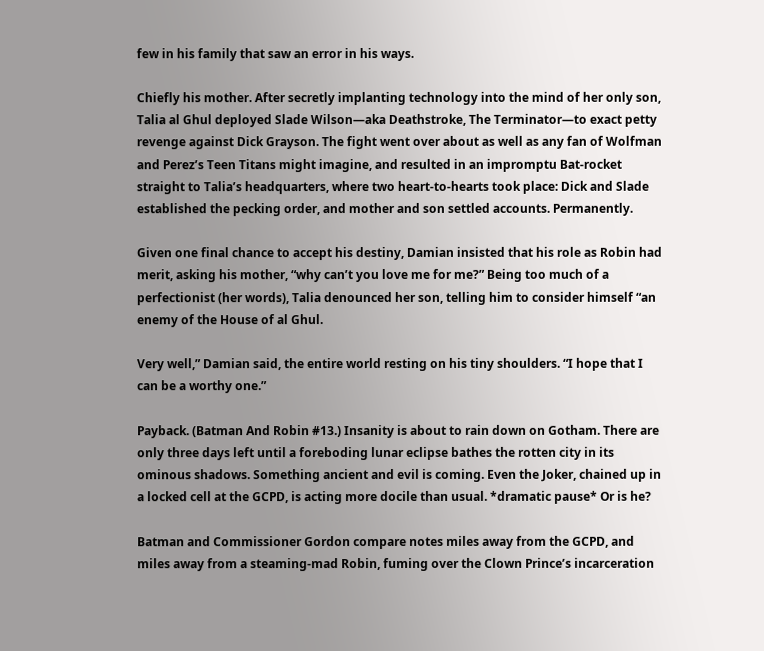few in his family that saw an error in his ways.

Chiefly his mother. After secretly implanting technology into the mind of her only son, Talia al Ghul deployed Slade Wilson—aka Deathstroke, The Terminator—to exact petty revenge against Dick Grayson. The fight went over about as well as any fan of Wolfman and Perez’s Teen Titans might imagine, and resulted in an impromptu Bat-rocket straight to Talia’s headquarters, where two heart-to-hearts took place: Dick and Slade established the pecking order, and mother and son settled accounts. Permanently.

Given one final chance to accept his destiny, Damian insisted that his role as Robin had merit, asking his mother, “why can’t you love me for me?” Being too much of a perfectionist (her words), Talia denounced her son, telling him to consider himself “an enemy of the House of al Ghul.

Very well,” Damian said, the entire world resting on his tiny shoulders. “I hope that I can be a worthy one.”

Payback. (Batman And Robin #13.) Insanity is about to rain down on Gotham. There are only three days left until a foreboding lunar eclipse bathes the rotten city in its ominous shadows. Something ancient and evil is coming. Even the Joker, chained up in a locked cell at the GCPD, is acting more docile than usual. *dramatic pause* Or is he?

Batman and Commissioner Gordon compare notes miles away from the GCPD, and miles away from a steaming-mad Robin, fuming over the Clown Prince’s incarceration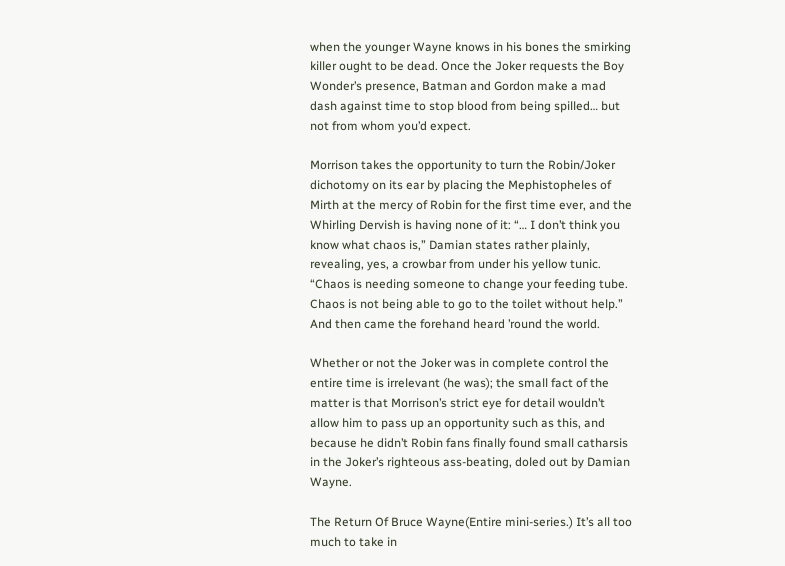when the younger Wayne knows in his bones the smirking killer ought to be dead. Once the Joker requests the Boy Wonder’s presence, Batman and Gordon make a mad dash against time to stop blood from being spilled… but not from whom you’d expect.

Morrison takes the opportunity to turn the Robin/Joker dichotomy on its ear by placing the Mephistopheles of Mirth at the mercy of Robin for the first time ever, and the Whirling Dervish is having none of it: “… I don’t think you know what chaos is,” Damian states rather plainly, revealing, yes, a crowbar from under his yellow tunic. “Chaos is needing someone to change your feeding tube. Chaos is not being able to go to the toilet without help.” And then came the forehand heard ’round the world.

Whether or not the Joker was in complete control the entire time is irrelevant (he was); the small fact of the matter is that Morrison’s strict eye for detail wouldn’t allow him to pass up an opportunity such as this, and because he didn’t Robin fans finally found small catharsis in the Joker’s righteous ass-beating, doled out by Damian Wayne.

The Return Of Bruce Wayne(Entire mini-series.) It’s all too much to take in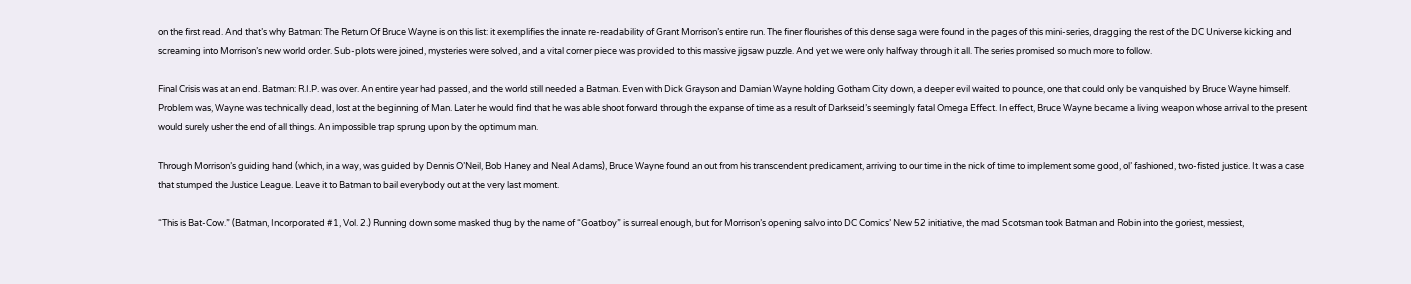on the first read. And that’s why Batman: The Return Of Bruce Wayne is on this list: it exemplifies the innate re-readability of Grant Morrison’s entire run. The finer flourishes of this dense saga were found in the pages of this mini-series, dragging the rest of the DC Universe kicking and screaming into Morrison’s new world order. Sub-plots were joined, mysteries were solved, and a vital corner piece was provided to this massive jigsaw puzzle. And yet we were only halfway through it all. The series promised so much more to follow.

Final Crisis was at an end. Batman: R.I.P. was over. An entire year had passed, and the world still needed a Batman. Even with Dick Grayson and Damian Wayne holding Gotham City down, a deeper evil waited to pounce, one that could only be vanquished by Bruce Wayne himself. Problem was, Wayne was technically dead, lost at the beginning of Man. Later he would find that he was able shoot forward through the expanse of time as a result of Darkseid’s seemingly fatal Omega Effect. In effect, Bruce Wayne became a living weapon whose arrival to the present would surely usher the end of all things. An impossible trap sprung upon by the optimum man.

Through Morrison’s guiding hand (which, in a way, was guided by Dennis O’Neil, Bob Haney and Neal Adams), Bruce Wayne found an out from his transcendent predicament, arriving to our time in the nick of time to implement some good, ol’ fashioned, two-fisted justice. It was a case that stumped the Justice League. Leave it to Batman to bail everybody out at the very last moment.

“This is Bat-Cow.” (Batman, Incorporated #1, Vol. 2.) Running down some masked thug by the name of “Goatboy” is surreal enough, but for Morrison’s opening salvo into DC Comics’ New 52 initiative, the mad Scotsman took Batman and Robin into the goriest, messiest,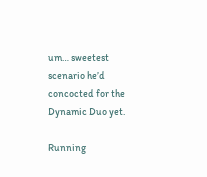um… sweetest scenario he’d concocted for the Dynamic Duo yet.

Running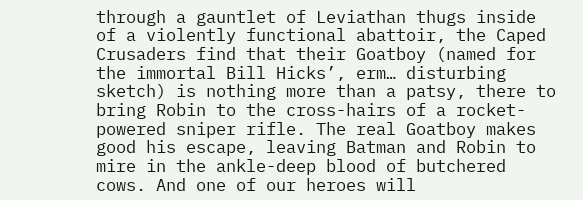through a gauntlet of Leviathan thugs inside of a violently functional abattoir, the Caped Crusaders find that their Goatboy (named for the immortal Bill Hicks’, erm… disturbing sketch) is nothing more than a patsy, there to bring Robin to the cross-hairs of a rocket-powered sniper rifle. The real Goatboy makes good his escape, leaving Batman and Robin to mire in the ankle-deep blood of butchered cows. And one of our heroes will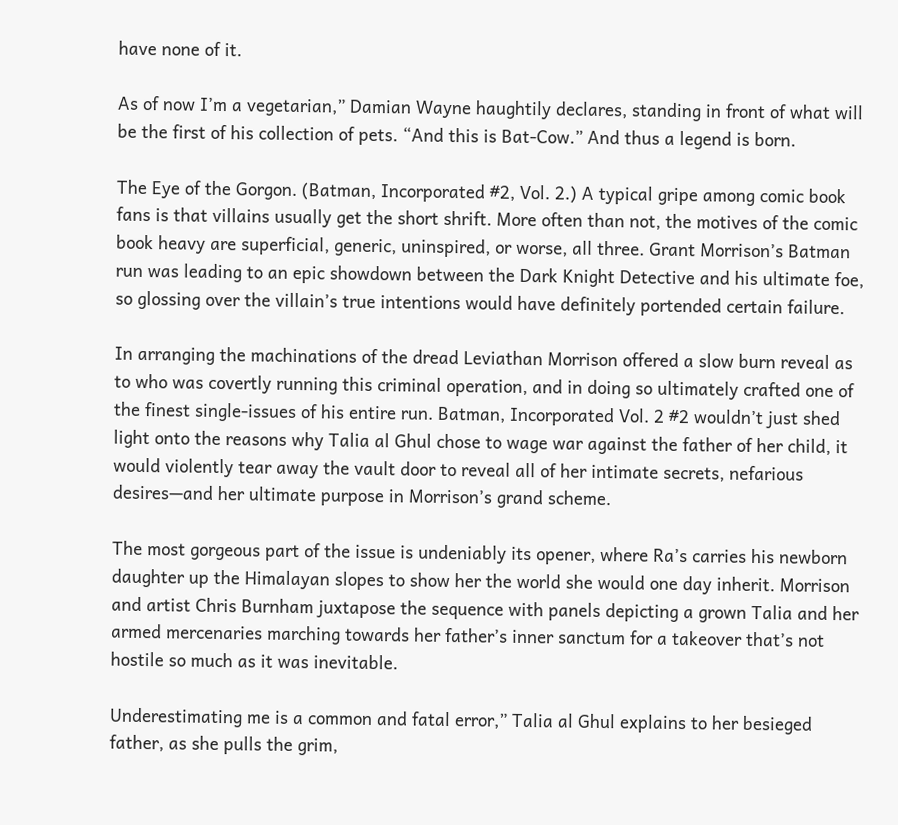have none of it.

As of now I’m a vegetarian,” Damian Wayne haughtily declares, standing in front of what will be the first of his collection of pets. “And this is Bat-Cow.” And thus a legend is born.

The Eye of the Gorgon. (Batman, Incorporated #2, Vol. 2.) A typical gripe among comic book fans is that villains usually get the short shrift. More often than not, the motives of the comic book heavy are superficial, generic, uninspired, or worse, all three. Grant Morrison’s Batman run was leading to an epic showdown between the Dark Knight Detective and his ultimate foe, so glossing over the villain’s true intentions would have definitely portended certain failure.

In arranging the machinations of the dread Leviathan Morrison offered a slow burn reveal as to who was covertly running this criminal operation, and in doing so ultimately crafted one of the finest single-issues of his entire run. Batman, Incorporated Vol. 2 #2 wouldn’t just shed light onto the reasons why Talia al Ghul chose to wage war against the father of her child, it would violently tear away the vault door to reveal all of her intimate secrets, nefarious desires—and her ultimate purpose in Morrison’s grand scheme.

The most gorgeous part of the issue is undeniably its opener, where Ra’s carries his newborn daughter up the Himalayan slopes to show her the world she would one day inherit. Morrison and artist Chris Burnham juxtapose the sequence with panels depicting a grown Talia and her armed mercenaries marching towards her father’s inner sanctum for a takeover that’s not hostile so much as it was inevitable.

Underestimating me is a common and fatal error,” Talia al Ghul explains to her besieged father, as she pulls the grim,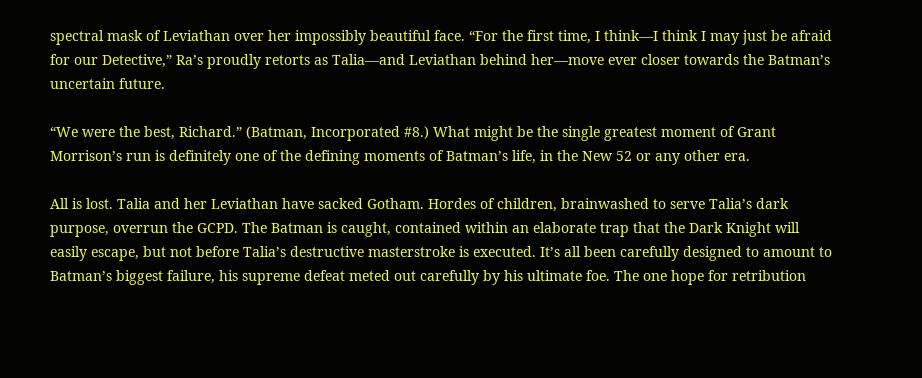spectral mask of Leviathan over her impossibly beautiful face. “For the first time, I think—I think I may just be afraid for our Detective,” Ra’s proudly retorts as Talia—and Leviathan behind her—move ever closer towards the Batman’s uncertain future.

“We were the best, Richard.” (Batman, Incorporated #8.) What might be the single greatest moment of Grant Morrison’s run is definitely one of the defining moments of Batman’s life, in the New 52 or any other era.

All is lost. Talia and her Leviathan have sacked Gotham. Hordes of children, brainwashed to serve Talia’s dark purpose, overrun the GCPD. The Batman is caught, contained within an elaborate trap that the Dark Knight will easily escape, but not before Talia’s destructive masterstroke is executed. It’s all been carefully designed to amount to Batman’s biggest failure, his supreme defeat meted out carefully by his ultimate foe. The one hope for retribution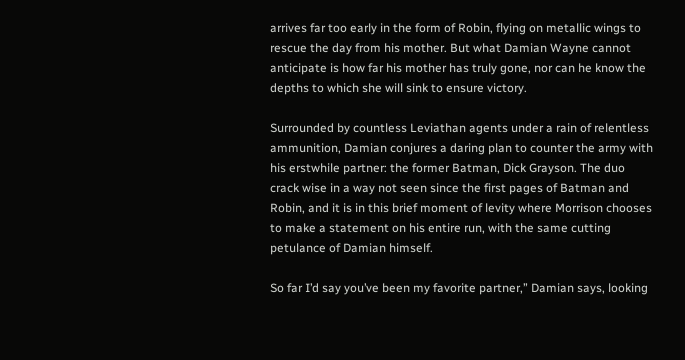arrives far too early in the form of Robin, flying on metallic wings to rescue the day from his mother. But what Damian Wayne cannot anticipate is how far his mother has truly gone, nor can he know the depths to which she will sink to ensure victory.

Surrounded by countless Leviathan agents under a rain of relentless ammunition, Damian conjures a daring plan to counter the army with his erstwhile partner: the former Batman, Dick Grayson. The duo crack wise in a way not seen since the first pages of Batman and Robin, and it is in this brief moment of levity where Morrison chooses to make a statement on his entire run, with the same cutting petulance of Damian himself.

So far I’d say you’ve been my favorite partner,” Damian says, looking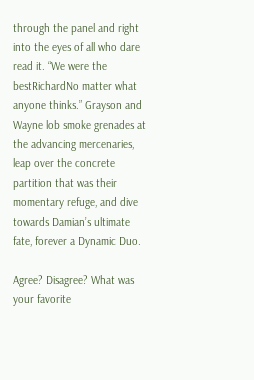through the panel and right into the eyes of all who dare read it. “We were the bestRichardNo matter what anyone thinks.” Grayson and Wayne lob smoke grenades at the advancing mercenaries, leap over the concrete partition that was their momentary refuge, and dive towards Damian’s ultimate fate, forever a Dynamic Duo.

Agree? Disagree? What was your favorite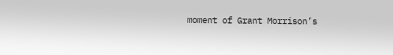moment of Grant Morrison’s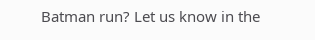Batman run? Let us know in the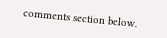comments section below.